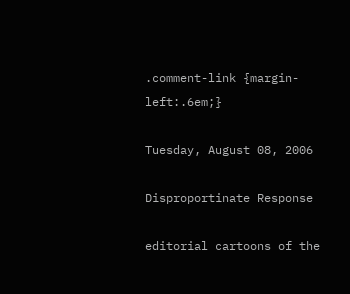.comment-link {margin-left:.6em;}

Tuesday, August 08, 2006

Disproportinate Response

editorial cartoons of the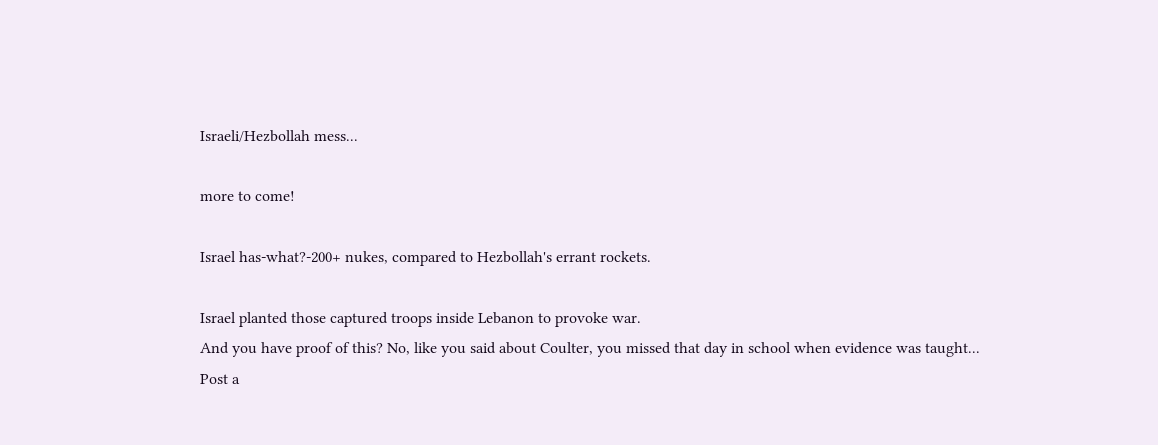Israeli/Hezbollah mess...

more to come!

Israel has-what?-200+ nukes, compared to Hezbollah's errant rockets.

Israel planted those captured troops inside Lebanon to provoke war.
And you have proof of this? No, like you said about Coulter, you missed that day in school when evidence was taught...
Post a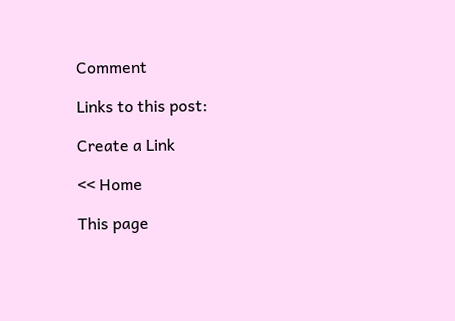Comment

Links to this post:

Create a Link

<< Home

This page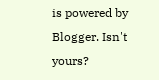is powered by Blogger. Isn't yours?